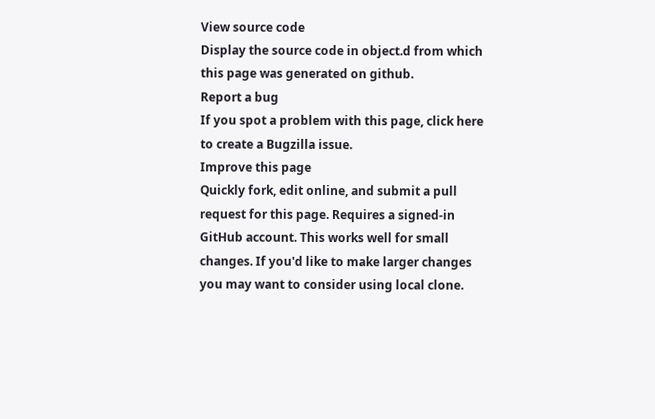View source code
Display the source code in object.d from which this page was generated on github.
Report a bug
If you spot a problem with this page, click here to create a Bugzilla issue.
Improve this page
Quickly fork, edit online, and submit a pull request for this page. Requires a signed-in GitHub account. This works well for small changes. If you'd like to make larger changes you may want to consider using local clone.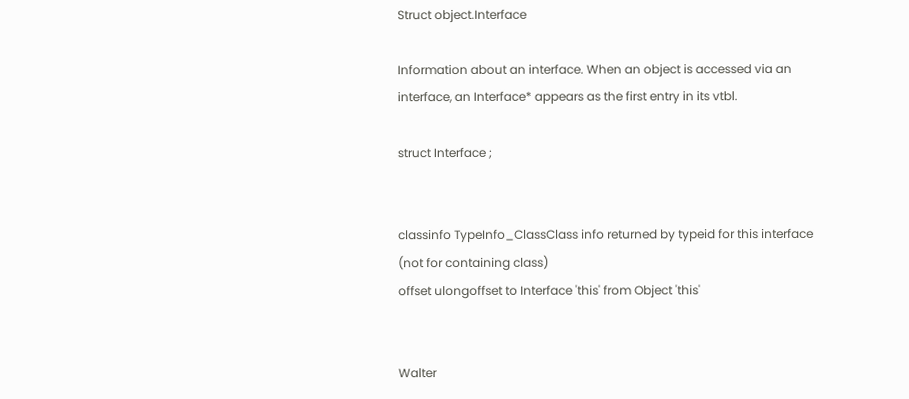Struct object.Interface

Information about an interface. When an object is accessed via an interface, an Interface* appears as the first entry in its vtbl.

struct Interface ;


classinfo TypeInfo_ClassClass info returned by typeid for this interface (not for containing class)
offset ulongoffset to Interface 'this' from Object 'this'


Walter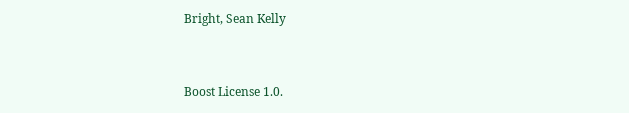Bright, Sean Kelly


Boost License 1.0.